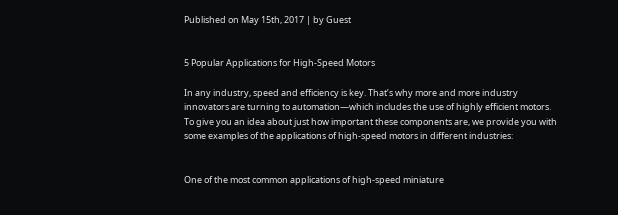Published on May 15th, 2017 | by Guest


5 Popular Applications for High-Speed Motors

In any industry, speed and efficiency is key. That’s why more and more industry innovators are turning to automation—which includes the use of highly efficient motors. To give you an idea about just how important these components are, we provide you with some examples of the applications of high-speed motors in different industries:


One of the most common applications of high-speed miniature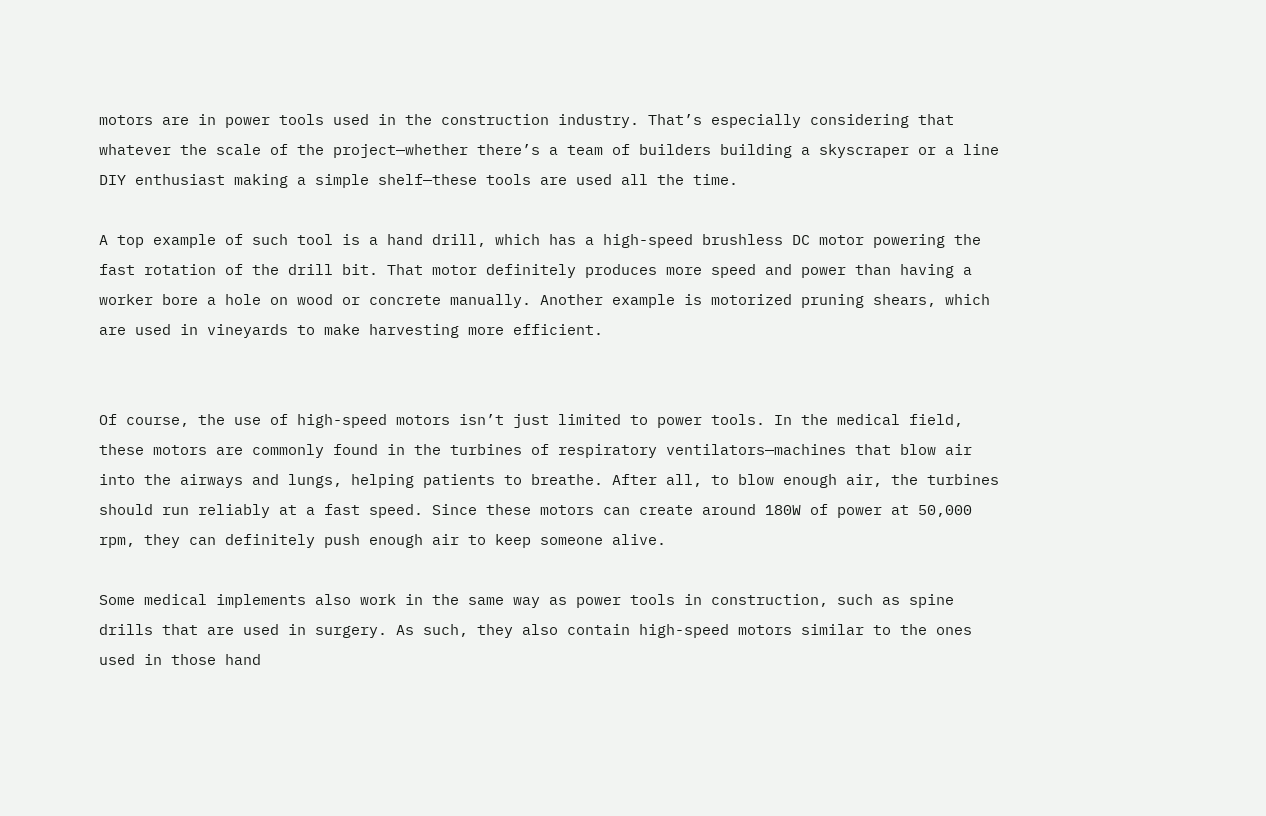motors are in power tools used in the construction industry. That’s especially considering that whatever the scale of the project—whether there’s a team of builders building a skyscraper or a line DIY enthusiast making a simple shelf—these tools are used all the time.

A top example of such tool is a hand drill, which has a high-speed brushless DC motor powering the fast rotation of the drill bit. That motor definitely produces more speed and power than having a worker bore a hole on wood or concrete manually. Another example is motorized pruning shears, which are used in vineyards to make harvesting more efficient.


Of course, the use of high-speed motors isn’t just limited to power tools. In the medical field, these motors are commonly found in the turbines of respiratory ventilators—machines that blow air into the airways and lungs, helping patients to breathe. After all, to blow enough air, the turbines should run reliably at a fast speed. Since these motors can create around 180W of power at 50,000 rpm, they can definitely push enough air to keep someone alive.

Some medical implements also work in the same way as power tools in construction, such as spine drills that are used in surgery. As such, they also contain high-speed motors similar to the ones used in those hand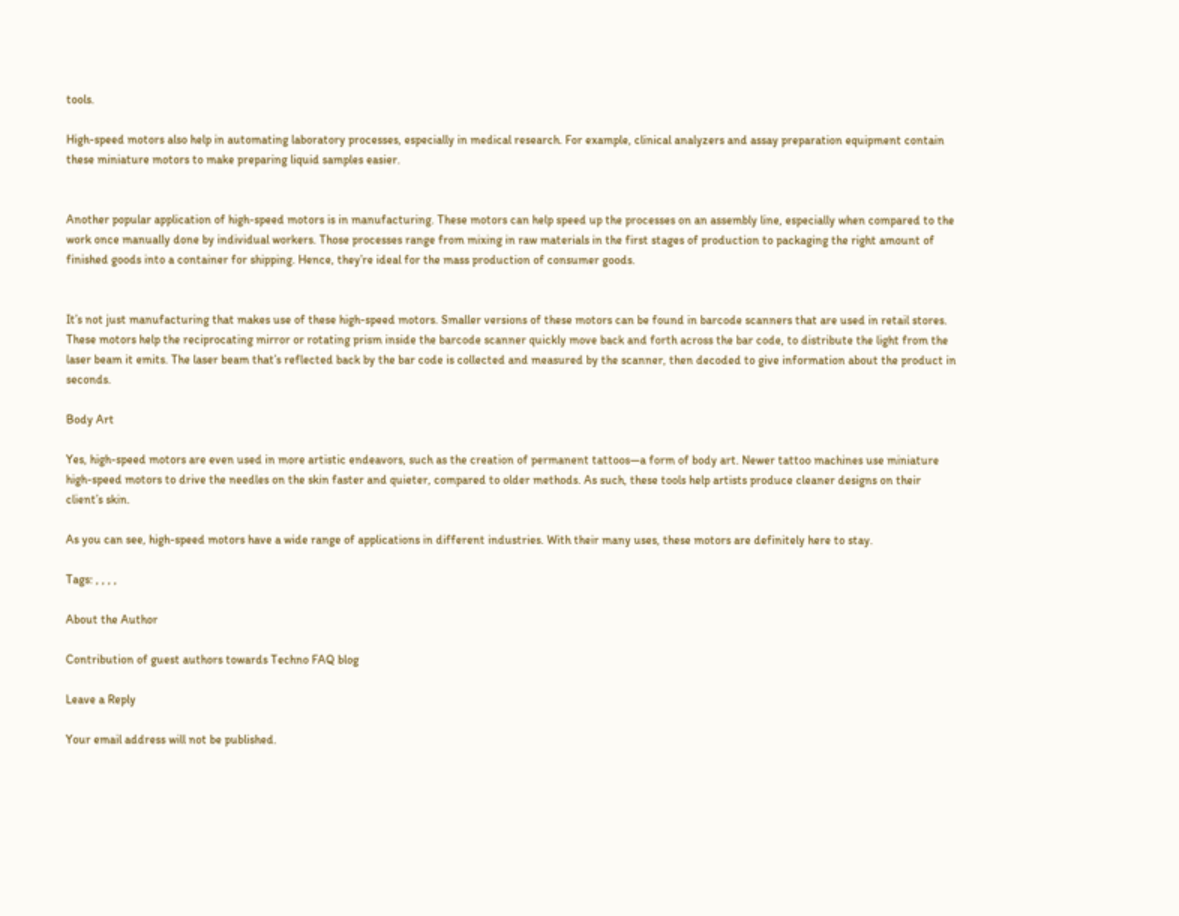tools.

High-speed motors also help in automating laboratory processes, especially in medical research. For example, clinical analyzers and assay preparation equipment contain these miniature motors to make preparing liquid samples easier.


Another popular application of high-speed motors is in manufacturing. These motors can help speed up the processes on an assembly line, especially when compared to the work once manually done by individual workers. Those processes range from mixing in raw materials in the first stages of production to packaging the right amount of finished goods into a container for shipping. Hence, they’re ideal for the mass production of consumer goods.


It’s not just manufacturing that makes use of these high-speed motors. Smaller versions of these motors can be found in barcode scanners that are used in retail stores. These motors help the reciprocating mirror or rotating prism inside the barcode scanner quickly move back and forth across the bar code, to distribute the light from the laser beam it emits. The laser beam that’s reflected back by the bar code is collected and measured by the scanner, then decoded to give information about the product in seconds.

Body Art

Yes, high-speed motors are even used in more artistic endeavors, such as the creation of permanent tattoos—a form of body art. Newer tattoo machines use miniature high-speed motors to drive the needles on the skin faster and quieter, compared to older methods. As such, these tools help artists produce cleaner designs on their client’s skin.

As you can see, high-speed motors have a wide range of applications in different industries. With their many uses, these motors are definitely here to stay.

Tags: , , , ,

About the Author

Contribution of guest authors towards Techno FAQ blog

Leave a Reply

Your email address will not be published.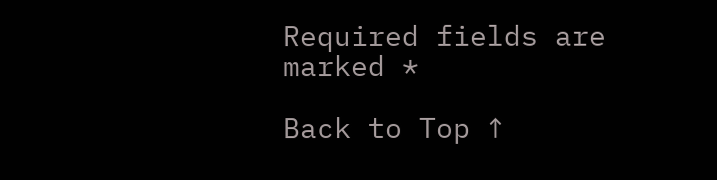Required fields are marked *

Back to Top ↑